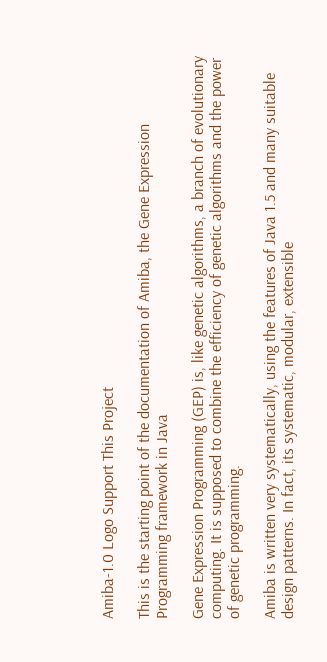Amiba-1.0 Logo Support This Project

This is the starting point of the documentation of Amiba, the Gene Expression Programming framework in Java

Gene Expression Programming (GEP) is, like genetic algorithms, a branch of evolutionary computing. It is supposed to combine the efficiency of genetic algorithms and the power of genetic programming.

Amiba is written very systematically, using the features of Java 1.5 and many suitable design patterns. In fact, its systematic, modular, extensible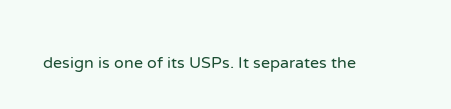design is one of its USPs. It separates the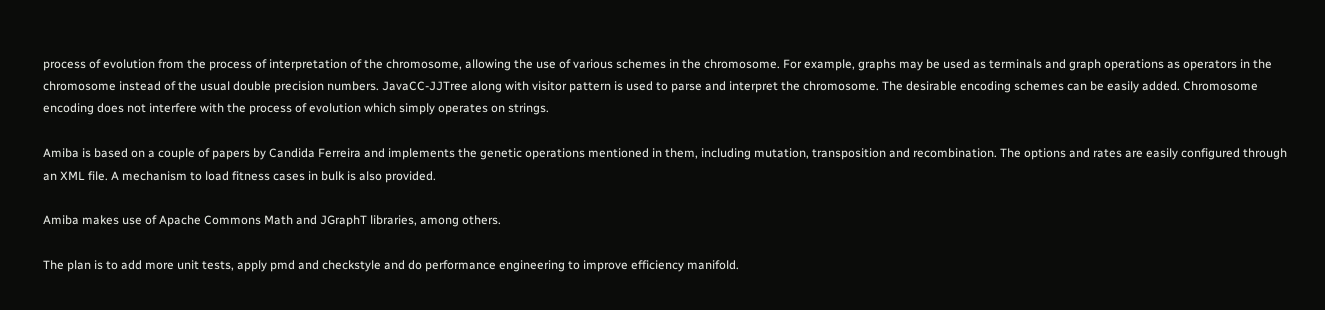process of evolution from the process of interpretation of the chromosome, allowing the use of various schemes in the chromosome. For example, graphs may be used as terminals and graph operations as operators in the chromosome instead of the usual double precision numbers. JavaCC-JJTree along with visitor pattern is used to parse and interpret the chromosome. The desirable encoding schemes can be easily added. Chromosome encoding does not interfere with the process of evolution which simply operates on strings.

Amiba is based on a couple of papers by Candida Ferreira and implements the genetic operations mentioned in them, including mutation, transposition and recombination. The options and rates are easily configured through an XML file. A mechanism to load fitness cases in bulk is also provided.

Amiba makes use of Apache Commons Math and JGraphT libraries, among others.

The plan is to add more unit tests, apply pmd and checkstyle and do performance engineering to improve efficiency manifold.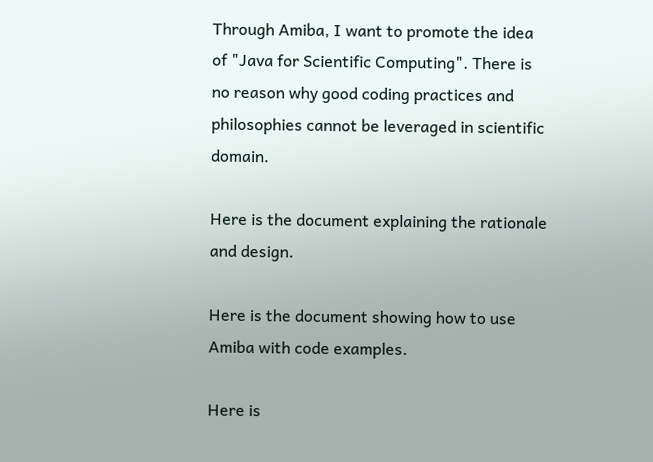Through Amiba, I want to promote the idea of "Java for Scientific Computing". There is no reason why good coding practices and philosophies cannot be leveraged in scientific domain.

Here is the document explaining the rationale and design.

Here is the document showing how to use Amiba with code examples.

Here is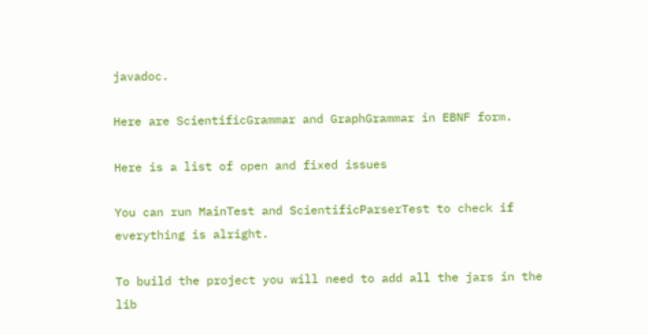javadoc.

Here are ScientificGrammar and GraphGrammar in EBNF form.

Here is a list of open and fixed issues

You can run MainTest and ScientificParserTest to check if everything is alright.

To build the project you will need to add all the jars in the lib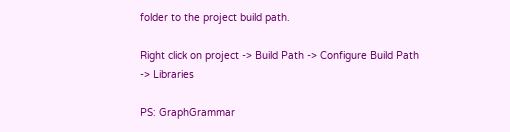folder to the project build path.

Right click on project -> Build Path -> Configure Build Path -> Libraries

PS: GraphGrammar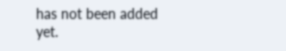has not been added yet.